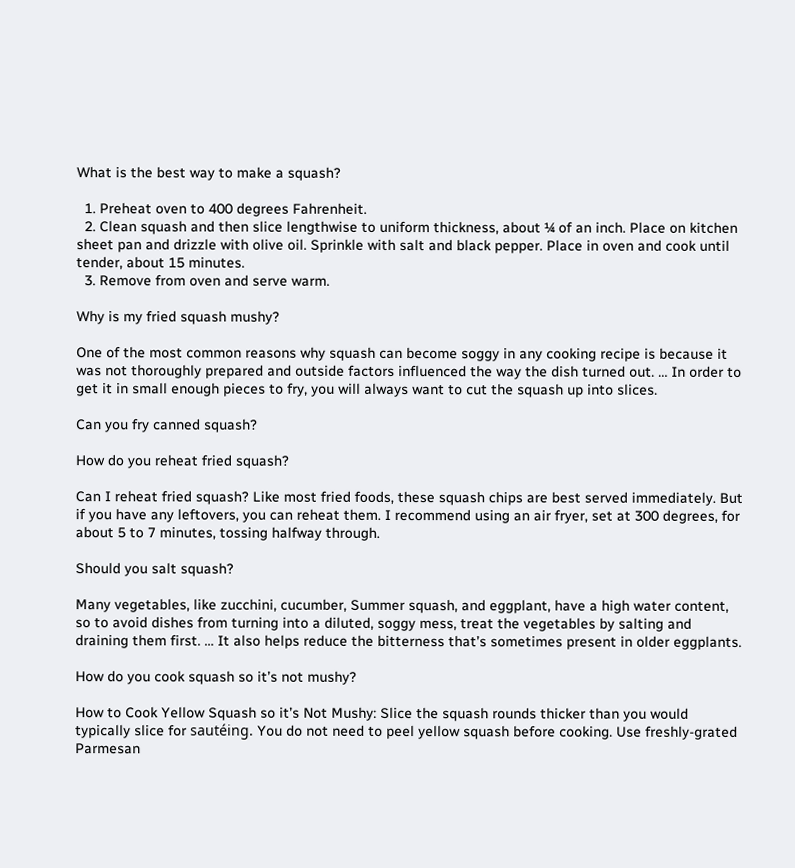What is the best way to make a squash?

  1. Preheat oven to 400 degrees Fahrenheit.
  2. Clean squash and then slice lengthwise to uniform thickness, about ¼ of an inch. Place on kitchen sheet pan and drizzle with olive oil. Sprinkle with salt and black pepper. Place in oven and cook until tender, about 15 minutes.
  3. Remove from oven and serve warm.

Why is my fried squash mushy?

One of the most common reasons why squash can become soggy in any cooking recipe is because it was not thoroughly prepared and outside factors influenced the way the dish turned out. … In order to get it in small enough pieces to fry, you will always want to cut the squash up into slices.

Can you fry canned squash?

How do you reheat fried squash?

Can I reheat fried squash? Like most fried foods, these squash chips are best served immediately. But if you have any leftovers, you can reheat them. I recommend using an air fryer, set at 300 degrees, for about 5 to 7 minutes, tossing halfway through.

Should you salt squash?

Many vegetables, like zucchini, cucumber, Summer squash, and eggplant, have a high water content, so to avoid dishes from turning into a diluted, soggy mess, treat the vegetables by salting and draining them first. … It also helps reduce the bitterness that’s sometimes present in older eggplants.

How do you cook squash so it’s not mushy?

How to Cook Yellow Squash so it’s Not Mushy: Slice the squash rounds thicker than you would typically slice for sautéing. You do not need to peel yellow squash before cooking. Use freshly-grated Parmesan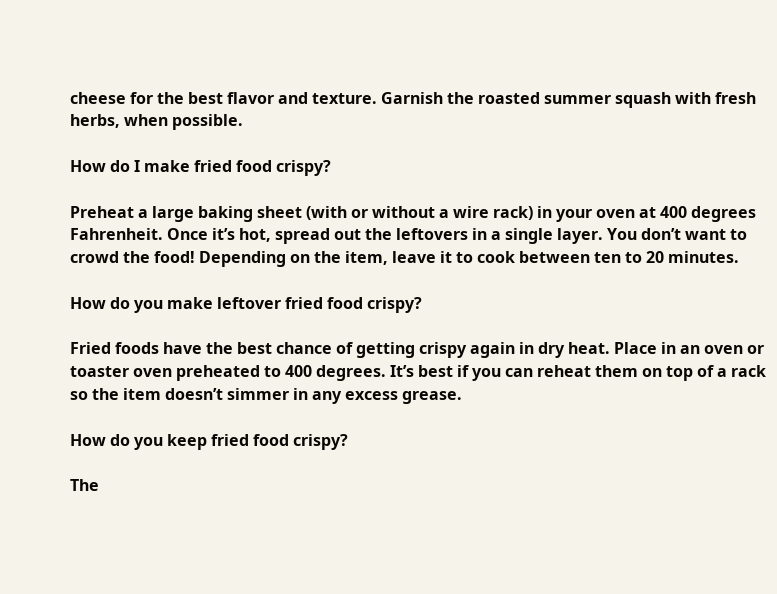cheese for the best flavor and texture. Garnish the roasted summer squash with fresh herbs, when possible.

How do I make fried food crispy?

Preheat a large baking sheet (with or without a wire rack) in your oven at 400 degrees Fahrenheit. Once it’s hot, spread out the leftovers in a single layer. You don’t want to crowd the food! Depending on the item, leave it to cook between ten to 20 minutes.

How do you make leftover fried food crispy?

Fried foods have the best chance of getting crispy again in dry heat. Place in an oven or toaster oven preheated to 400 degrees. It’s best if you can reheat them on top of a rack so the item doesn’t simmer in any excess grease.

How do you keep fried food crispy?

The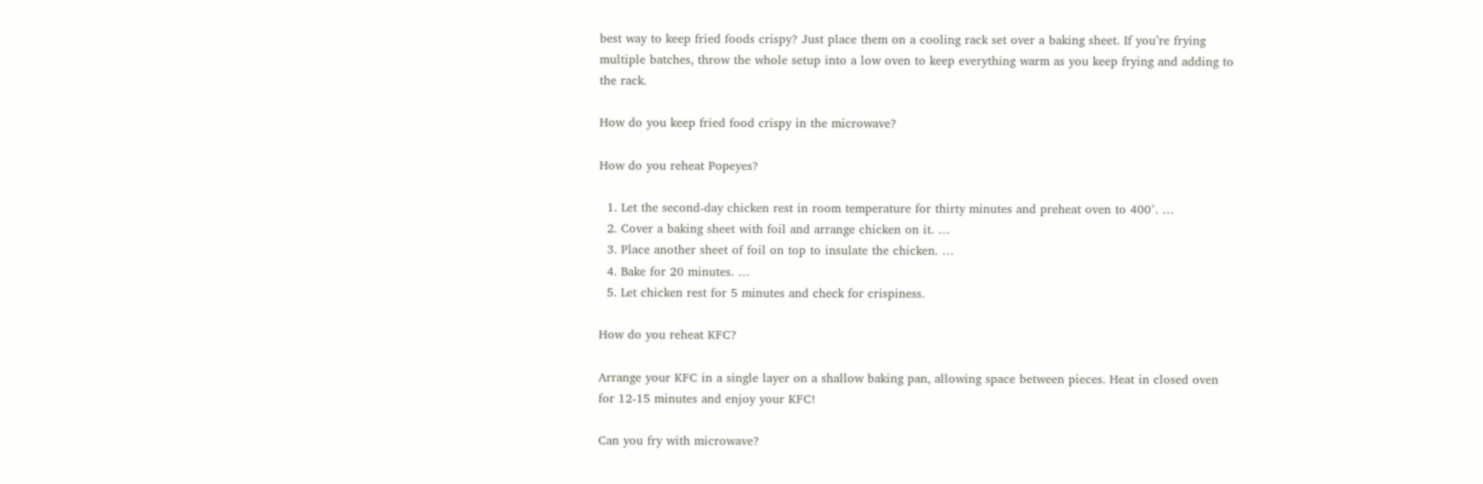best way to keep fried foods crispy? Just place them on a cooling rack set over a baking sheet. If you’re frying multiple batches, throw the whole setup into a low oven to keep everything warm as you keep frying and adding to the rack.

How do you keep fried food crispy in the microwave?

How do you reheat Popeyes?

  1. Let the second-day chicken rest in room temperature for thirty minutes and preheat oven to 400°. …
  2. Cover a baking sheet with foil and arrange chicken on it. …
  3. Place another sheet of foil on top to insulate the chicken. …
  4. Bake for 20 minutes. …
  5. Let chicken rest for 5 minutes and check for crispiness.

How do you reheat KFC?

Arrange your KFC in a single layer on a shallow baking pan, allowing space between pieces. Heat in closed oven for 12-15 minutes and enjoy your KFC!

Can you fry with microwave?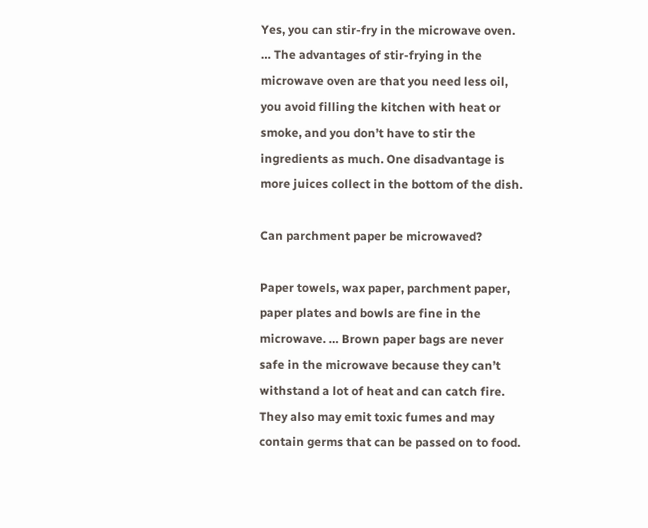Yes, you can stir-fry in the microwave oven. … The advantages of stir-frying in the microwave oven are that you need less oil, you avoid filling the kitchen with heat or smoke, and you don’t have to stir the ingredients as much. One disadvantage is more juices collect in the bottom of the dish.

Can parchment paper be microwaved?

Paper towels, wax paper, parchment paper, paper plates and bowls are fine in the microwave. … Brown paper bags are never safe in the microwave because they can’t withstand a lot of heat and can catch fire. They also may emit toxic fumes and may contain germs that can be passed on to food.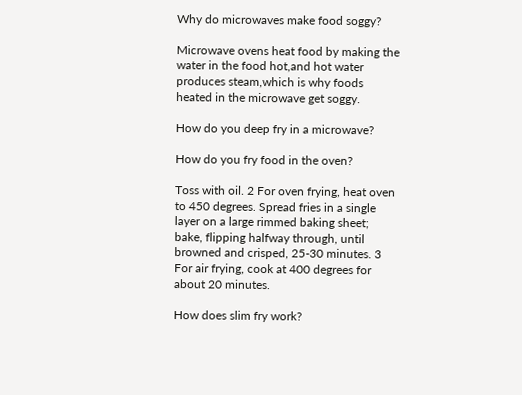Why do microwaves make food soggy?

Microwave ovens heat food by making the water in the food hot,and hot water produces steam,which is why foods heated in the microwave get soggy.

How do you deep fry in a microwave?

How do you fry food in the oven?

Toss with oil. 2 For oven frying, heat oven to 450 degrees. Spread fries in a single layer on a large rimmed baking sheet; bake, flipping halfway through, until browned and crisped, 25-30 minutes. 3 For air frying, cook at 400 degrees for about 20 minutes.

How does slim fry work?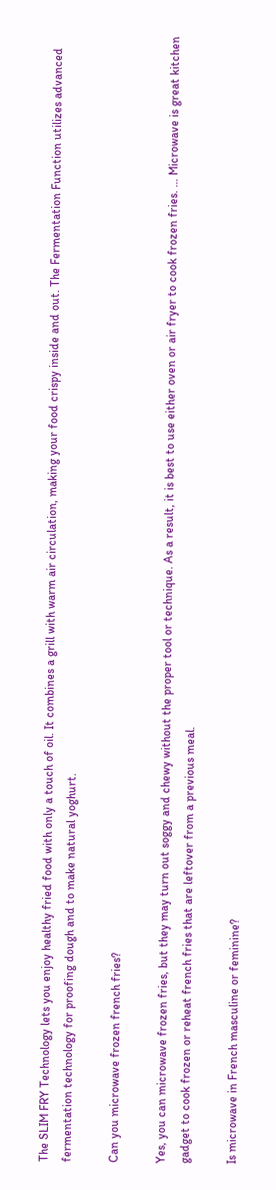The SLIM FRY Technology lets you enjoy healthy fried food with only a touch of oil. It combines a grill with warm air circulation, making your food crispy inside and out. The Fermentation Function utilizes advanced fermentation technology for proofing dough and to make natural yoghurt.

Can you microwave frozen french fries?

Yes, you can microwave frozen fries, but they may turn out soggy and chewy without the proper tool or technique. As a result, it is best to use either oven or air fryer to cook frozen fries. … Microwave is great kitchen gadget to cook frozen or reheat french fries that are leftover from a previous meal.

Is microwave in French masculine or feminine?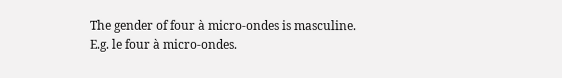The gender of four à micro-ondes is masculine. E.g. le four à micro-ondes.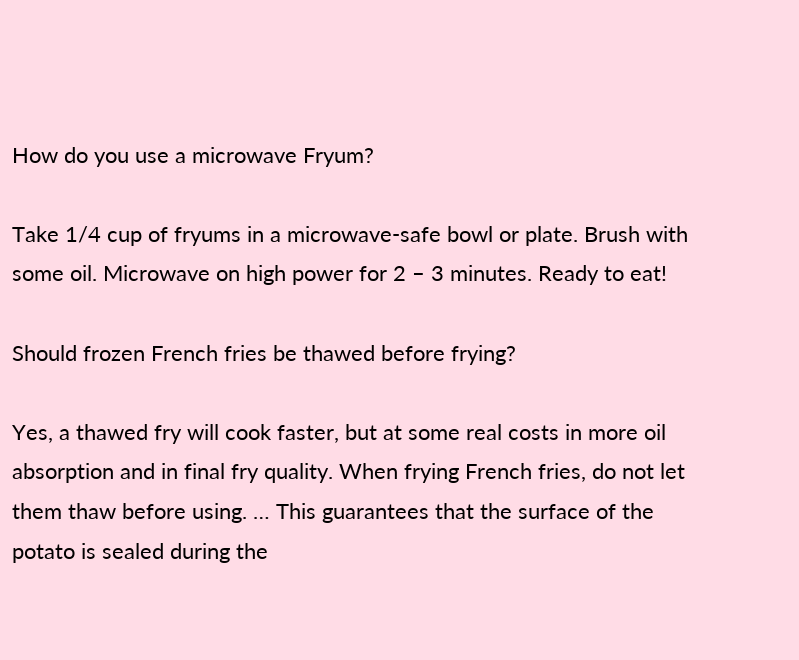How do you use a microwave Fryum?

Take 1/4 cup of fryums in a microwave-safe bowl or plate. Brush with some oil. Microwave on high power for 2 – 3 minutes. Ready to eat!

Should frozen French fries be thawed before frying?

Yes, a thawed fry will cook faster, but at some real costs in more oil absorption and in final fry quality. When frying French fries, do not let them thaw before using. … This guarantees that the surface of the potato is sealed during the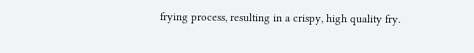frying process, resulting in a crispy, high quality fry.